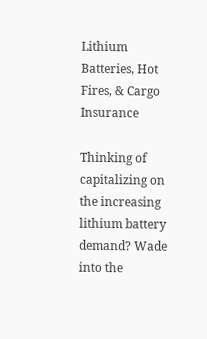Lithium Batteries, Hot Fires, & Cargo Insurance

Thinking of capitalizing on the increasing lithium battery demand? Wade into the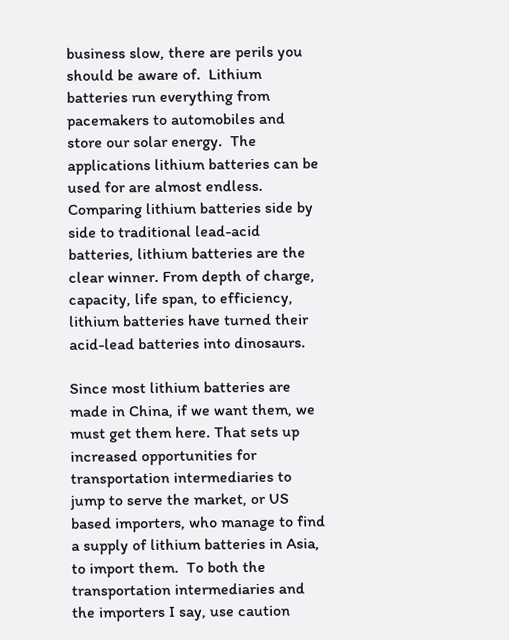business slow, there are perils you should be aware of.  Lithium batteries run everything from pacemakers to automobiles and store our solar energy.  The applications lithium batteries can be used for are almost endless.  Comparing lithium batteries side by side to traditional lead-acid batteries, lithium batteries are the clear winner. From depth of charge, capacity, life span, to efficiency, lithium batteries have turned their acid-lead batteries into dinosaurs.

Since most lithium batteries are made in China, if we want them, we must get them here. That sets up increased opportunities for transportation intermediaries to jump to serve the market, or US based importers, who manage to find a supply of lithium batteries in Asia, to import them.  To both the transportation intermediaries and the importers I say, use caution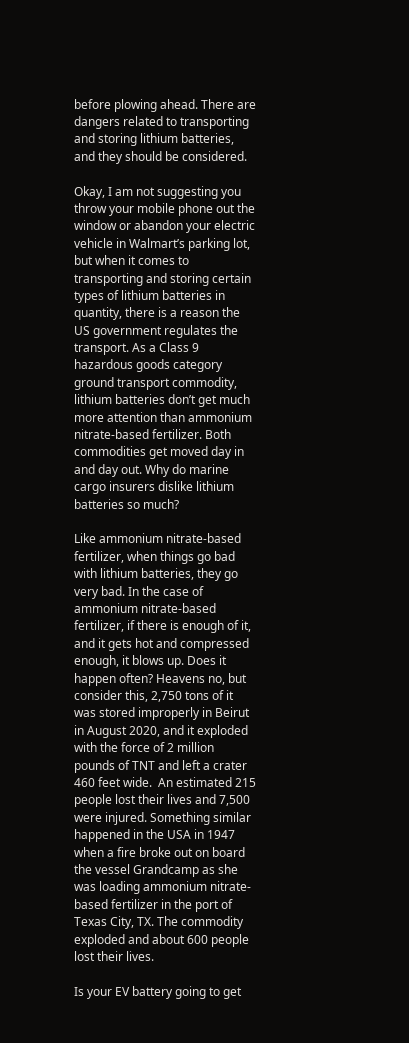before plowing ahead. There are dangers related to transporting and storing lithium batteries, and they should be considered.

Okay, I am not suggesting you throw your mobile phone out the window or abandon your electric vehicle in Walmart’s parking lot, but when it comes to transporting and storing certain types of lithium batteries in quantity, there is a reason the US government regulates the transport. As a Class 9 hazardous goods category ground transport commodity, lithium batteries don’t get much more attention than ammonium nitrate-based fertilizer. Both commodities get moved day in and day out. Why do marine cargo insurers dislike lithium batteries so much?

Like ammonium nitrate-based fertilizer, when things go bad with lithium batteries, they go very bad. In the case of ammonium nitrate-based fertilizer, if there is enough of it, and it gets hot and compressed enough, it blows up. Does it happen often? Heavens no, but consider this, 2,750 tons of it was stored improperly in Beirut in August 2020, and it exploded with the force of 2 million pounds of TNT and left a crater 460 feet wide.  An estimated 215 people lost their lives and 7,500 were injured. Something similar happened in the USA in 1947 when a fire broke out on board the vessel Grandcamp as she was loading ammonium nitrate-based fertilizer in the port of Texas City, TX. The commodity exploded and about 600 people lost their lives.

Is your EV battery going to get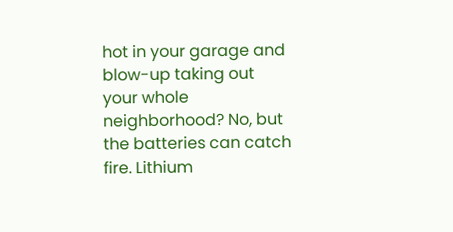hot in your garage and blow-up taking out your whole neighborhood? No, but the batteries can catch fire. Lithium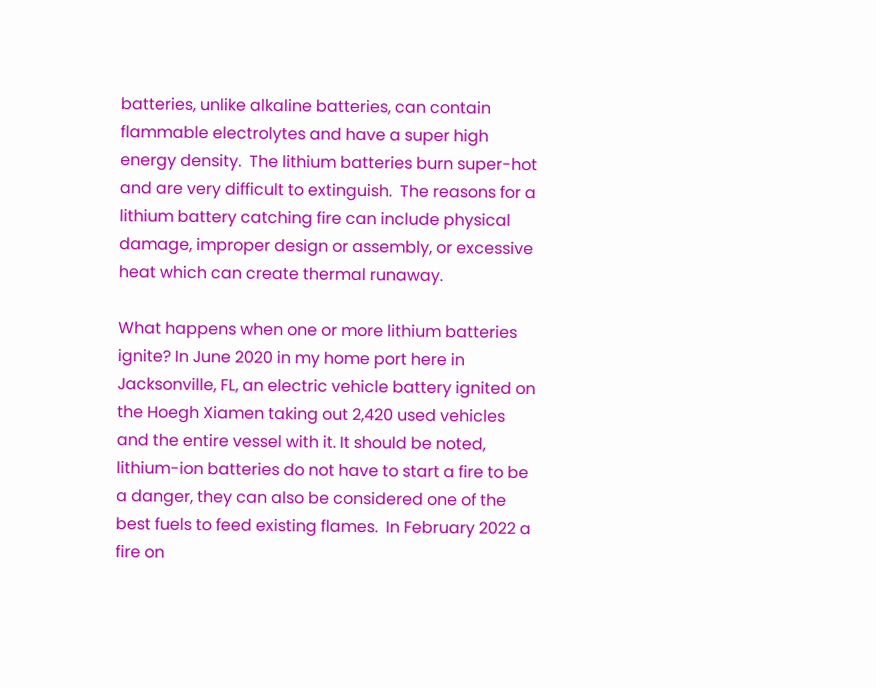batteries, unlike alkaline batteries, can contain flammable electrolytes and have a super high energy density.  The lithium batteries burn super-hot and are very difficult to extinguish.  The reasons for a lithium battery catching fire can include physical damage, improper design or assembly, or excessive heat which can create thermal runaway.

What happens when one or more lithium batteries ignite? In June 2020 in my home port here in Jacksonville, FL, an electric vehicle battery ignited on the Hoegh Xiamen taking out 2,420 used vehicles and the entire vessel with it. It should be noted, lithium-ion batteries do not have to start a fire to be a danger, they can also be considered one of the best fuels to feed existing flames.  In February 2022 a fire on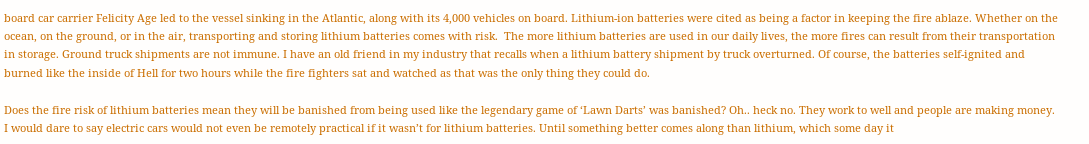board car carrier Felicity Age led to the vessel sinking in the Atlantic, along with its 4,000 vehicles on board. Lithium-ion batteries were cited as being a factor in keeping the fire ablaze. Whether on the ocean, on the ground, or in the air, transporting and storing lithium batteries comes with risk.  The more lithium batteries are used in our daily lives, the more fires can result from their transportation in storage. Ground truck shipments are not immune. I have an old friend in my industry that recalls when a lithium battery shipment by truck overturned. Of course, the batteries self-ignited and burned like the inside of Hell for two hours while the fire fighters sat and watched as that was the only thing they could do.

Does the fire risk of lithium batteries mean they will be banished from being used like the legendary game of ‘Lawn Darts’ was banished? Oh.. heck no. They work to well and people are making money. I would dare to say electric cars would not even be remotely practical if it wasn’t for lithium batteries. Until something better comes along than lithium, which some day it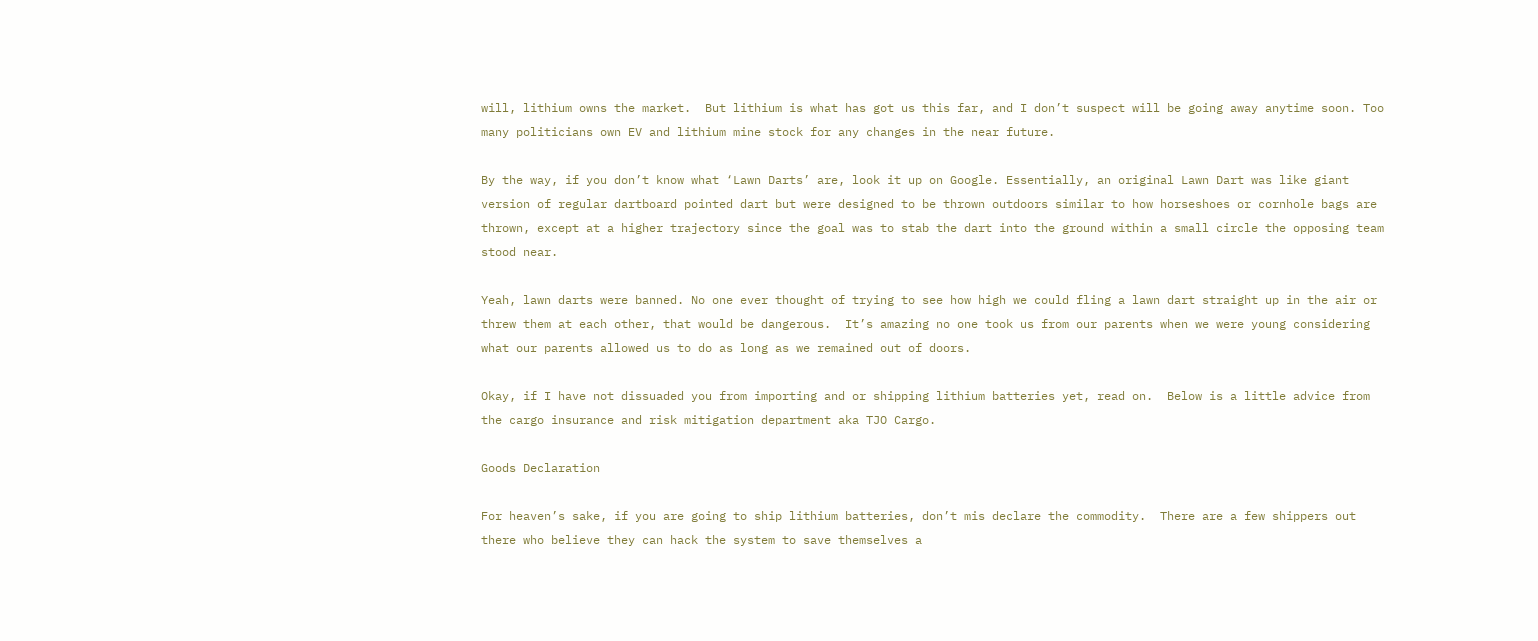will, lithium owns the market.  But lithium is what has got us this far, and I don’t suspect will be going away anytime soon. Too many politicians own EV and lithium mine stock for any changes in the near future.

By the way, if you don’t know what ‘Lawn Darts’ are, look it up on Google. Essentially, an original Lawn Dart was like giant version of regular dartboard pointed dart but were designed to be thrown outdoors similar to how horseshoes or cornhole bags are thrown, except at a higher trajectory since the goal was to stab the dart into the ground within a small circle the opposing team stood near.

Yeah, lawn darts were banned. No one ever thought of trying to see how high we could fling a lawn dart straight up in the air or threw them at each other, that would be dangerous.  It’s amazing no one took us from our parents when we were young considering what our parents allowed us to do as long as we remained out of doors.

Okay, if I have not dissuaded you from importing and or shipping lithium batteries yet, read on.  Below is a little advice from the cargo insurance and risk mitigation department aka TJO Cargo.

Goods Declaration

For heaven’s sake, if you are going to ship lithium batteries, don’t mis declare the commodity.  There are a few shippers out there who believe they can hack the system to save themselves a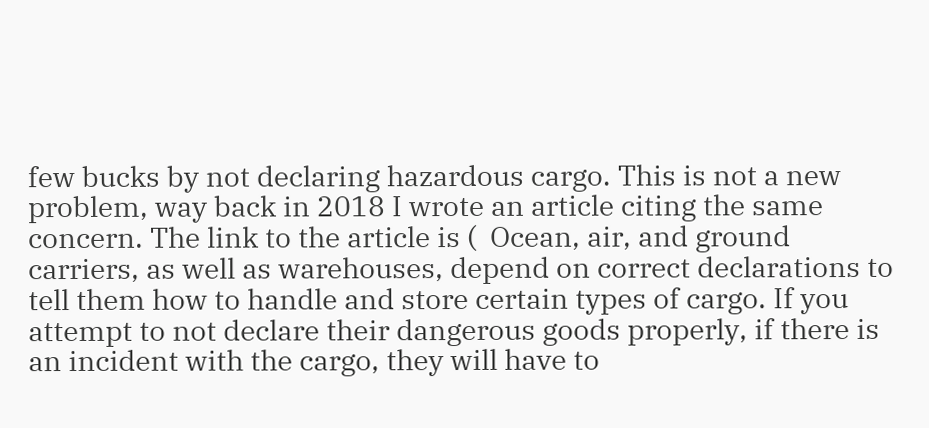few bucks by not declaring hazardous cargo. This is not a new problem, way back in 2018 I wrote an article citing the same concern. The link to the article is (  Ocean, air, and ground carriers, as well as warehouses, depend on correct declarations to tell them how to handle and store certain types of cargo. If you attempt to not declare their dangerous goods properly, if there is an incident with the cargo, they will have to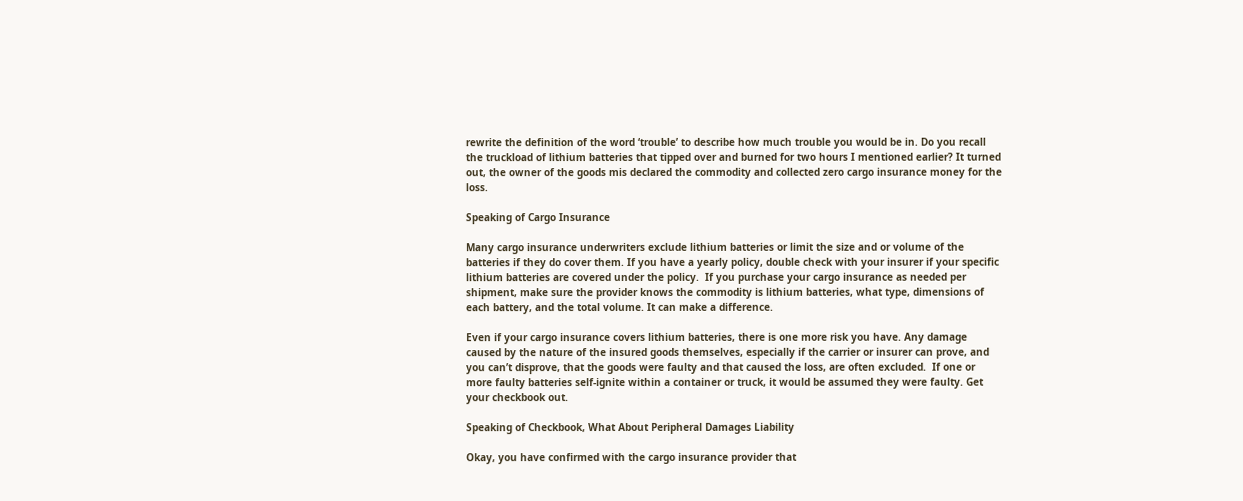rewrite the definition of the word ‘trouble’ to describe how much trouble you would be in. Do you recall the truckload of lithium batteries that tipped over and burned for two hours I mentioned earlier? It turned out, the owner of the goods mis declared the commodity and collected zero cargo insurance money for the loss.

Speaking of Cargo Insurance

Many cargo insurance underwriters exclude lithium batteries or limit the size and or volume of the batteries if they do cover them. If you have a yearly policy, double check with your insurer if your specific lithium batteries are covered under the policy.  If you purchase your cargo insurance as needed per shipment, make sure the provider knows the commodity is lithium batteries, what type, dimensions of each battery, and the total volume. It can make a difference.

Even if your cargo insurance covers lithium batteries, there is one more risk you have. Any damage caused by the nature of the insured goods themselves, especially if the carrier or insurer can prove, and you can’t disprove, that the goods were faulty and that caused the loss, are often excluded.  If one or more faulty batteries self-ignite within a container or truck, it would be assumed they were faulty. Get your checkbook out.

Speaking of Checkbook, What About Peripheral Damages Liability

Okay, you have confirmed with the cargo insurance provider that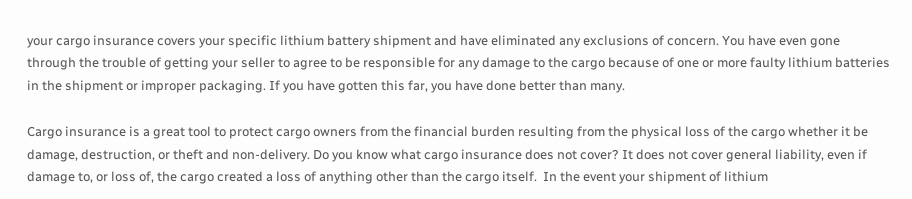your cargo insurance covers your specific lithium battery shipment and have eliminated any exclusions of concern. You have even gone through the trouble of getting your seller to agree to be responsible for any damage to the cargo because of one or more faulty lithium batteries in the shipment or improper packaging. If you have gotten this far, you have done better than many.

Cargo insurance is a great tool to protect cargo owners from the financial burden resulting from the physical loss of the cargo whether it be damage, destruction, or theft and non-delivery. Do you know what cargo insurance does not cover? It does not cover general liability, even if damage to, or loss of, the cargo created a loss of anything other than the cargo itself.  In the event your shipment of lithium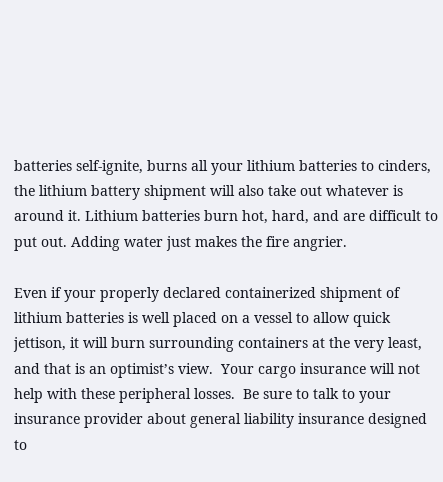batteries self-ignite, burns all your lithium batteries to cinders, the lithium battery shipment will also take out whatever is around it. Lithium batteries burn hot, hard, and are difficult to put out. Adding water just makes the fire angrier.

Even if your properly declared containerized shipment of lithium batteries is well placed on a vessel to allow quick jettison, it will burn surrounding containers at the very least, and that is an optimist’s view.  Your cargo insurance will not help with these peripheral losses.  Be sure to talk to your insurance provider about general liability insurance designed to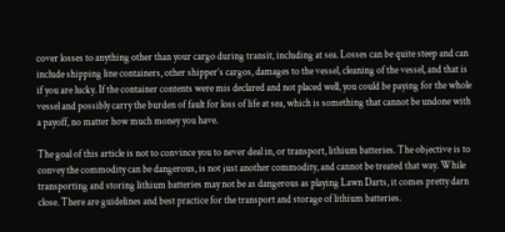cover losses to anything other than your cargo during transit, including at sea. Losses can be quite steep and can include shipping line containers, other shipper’s cargos, damages to the vessel, cleaning of the vessel, and that is if you are lucky. If the container contents were mis declared and not placed well, you could be paying for the whole vessel and possibly carry the burden of fault for loss of life at sea, which is something that cannot be undone with a payoff, no matter how much money you have.

The goal of this article is not to convince you to never deal in, or transport, lithium batteries. The objective is to convey the commodity can be dangerous, is not just another commodity, and cannot be treated that way. While transporting and storing lithium batteries may not be as dangerous as playing Lawn Darts, it comes pretty darn close. There are guidelines and best practice for the transport and storage of lithium batteries.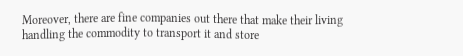Moreover, there are fine companies out there that make their living handling the commodity to transport it and store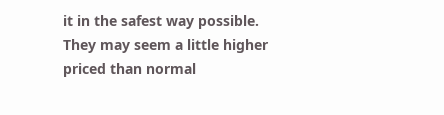it in the safest way possible. They may seem a little higher priced than normal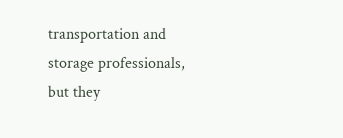transportation and storage professionals, but they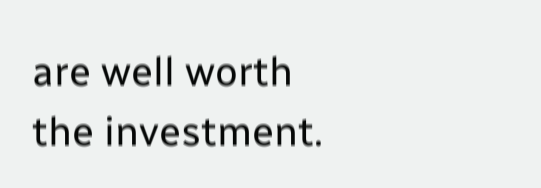are well worth the investment.